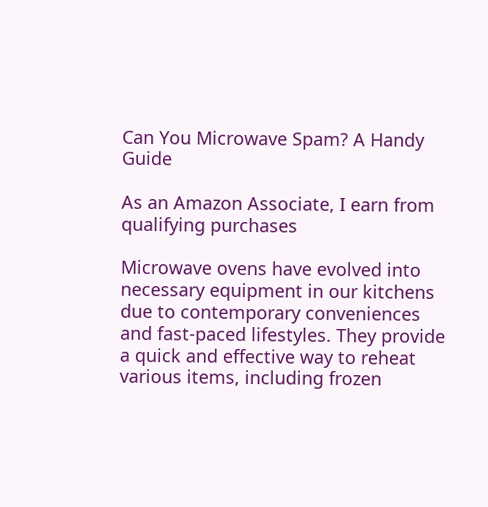Can You Microwave Spam? A Handy Guide

As an Amazon Associate, I earn from qualifying purchases

Microwave ovens have evolved into necessary equipment in our kitchens due to contemporary conveniences and fast-paced lifestyles. They provide a quick and effective way to reheat various items, including frozen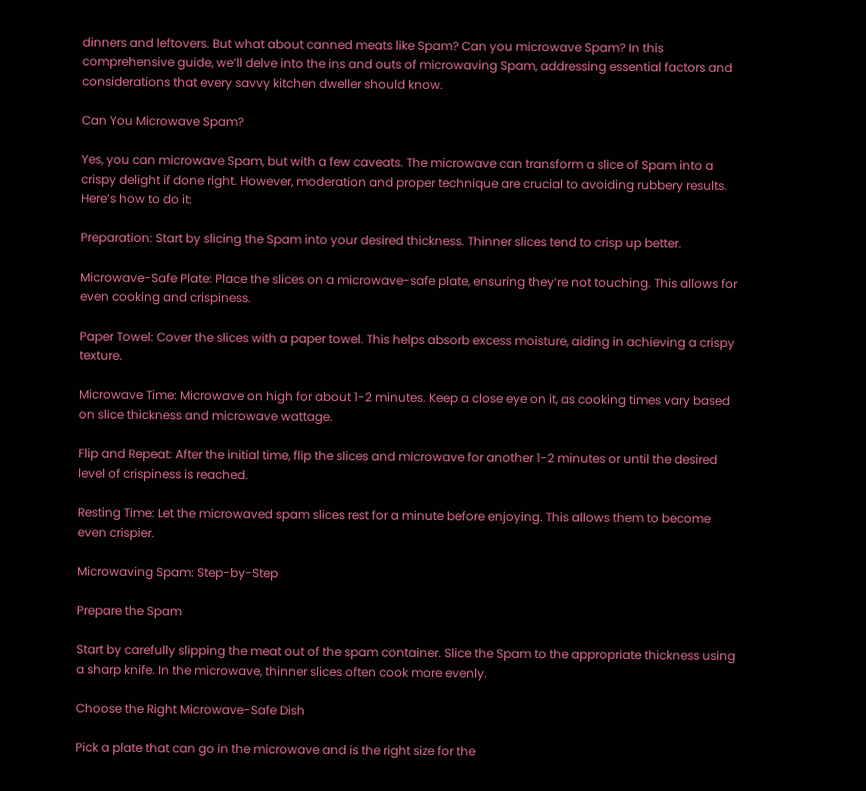dinners and leftovers. But what about canned meats like Spam? Can you microwave Spam? In this comprehensive guide, we’ll delve into the ins and outs of microwaving Spam, addressing essential factors and considerations that every savvy kitchen dweller should know.

Can You Microwave Spam?

Yes, you can microwave Spam, but with a few caveats. The microwave can transform a slice of Spam into a crispy delight if done right. However, moderation and proper technique are crucial to avoiding rubbery results. Here’s how to do it:

Preparation: Start by slicing the Spam into your desired thickness. Thinner slices tend to crisp up better.

Microwave-Safe Plate: Place the slices on a microwave-safe plate, ensuring they’re not touching. This allows for even cooking and crispiness.

Paper Towel: Cover the slices with a paper towel. This helps absorb excess moisture, aiding in achieving a crispy texture.

Microwave Time: Microwave on high for about 1-2 minutes. Keep a close eye on it, as cooking times vary based on slice thickness and microwave wattage.

Flip and Repeat: After the initial time, flip the slices and microwave for another 1-2 minutes or until the desired level of crispiness is reached.

Resting Time: Let the microwaved spam slices rest for a minute before enjoying. This allows them to become even crispier.

Microwaving Spam: Step-by-Step

Prepare the Spam

Start by carefully slipping the meat out of the spam container. Slice the Spam to the appropriate thickness using a sharp knife. In the microwave, thinner slices often cook more evenly.

Choose the Right Microwave-Safe Dish

Pick a plate that can go in the microwave and is the right size for the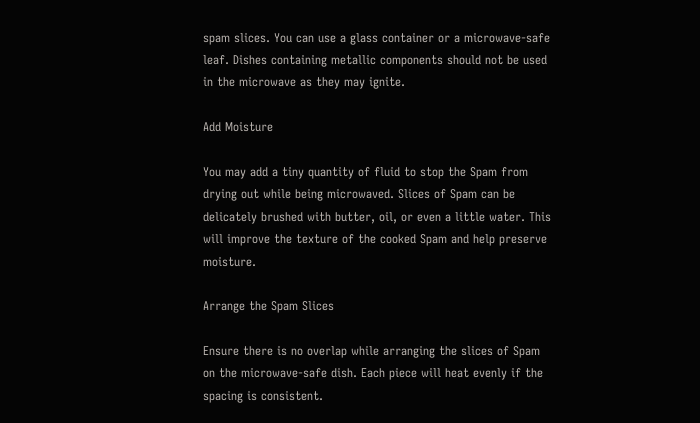spam slices. You can use a glass container or a microwave-safe leaf. Dishes containing metallic components should not be used in the microwave as they may ignite.

Add Moisture

You may add a tiny quantity of fluid to stop the Spam from drying out while being microwaved. Slices of Spam can be delicately brushed with butter, oil, or even a little water. This will improve the texture of the cooked Spam and help preserve moisture.

Arrange the Spam Slices

Ensure there is no overlap while arranging the slices of Spam on the microwave-safe dish. Each piece will heat evenly if the spacing is consistent.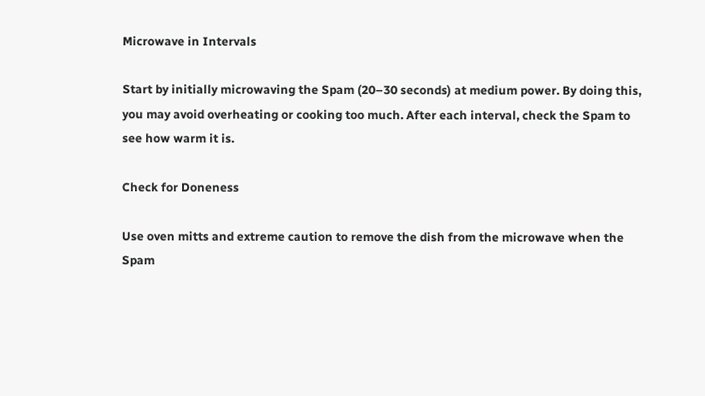Microwave in Intervals

Start by initially microwaving the Spam (20–30 seconds) at medium power. By doing this, you may avoid overheating or cooking too much. After each interval, check the Spam to see how warm it is.

Check for Doneness

Use oven mitts and extreme caution to remove the dish from the microwave when the Spam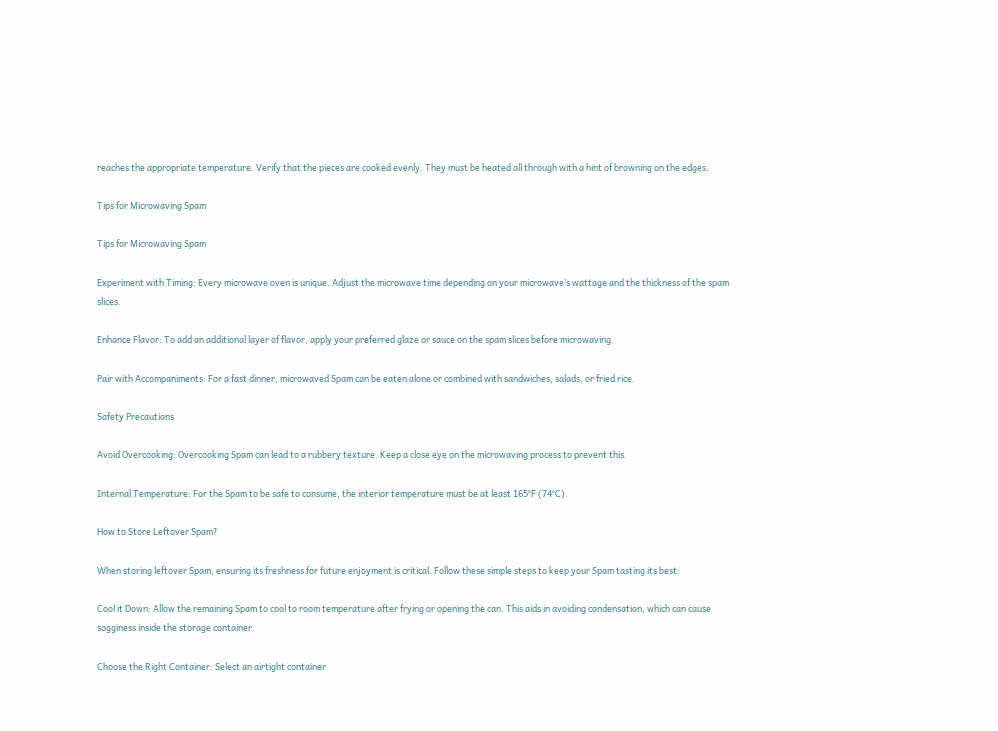reaches the appropriate temperature. Verify that the pieces are cooked evenly. They must be heated all through with a hint of browning on the edges.

Tips for Microwaving Spam

Tips for Microwaving Spam

Experiment with Timing: Every microwave oven is unique. Adjust the microwave time depending on your microwave’s wattage and the thickness of the spam slices.

Enhance Flavor: To add an additional layer of flavor, apply your preferred glaze or sauce on the spam slices before microwaving.

Pair with Accompaniments: For a fast dinner, microwaved Spam can be eaten alone or combined with sandwiches, salads, or fried rice.

Safety Precautions

Avoid Overcooking: Overcooking Spam can lead to a rubbery texture. Keep a close eye on the microwaving process to prevent this.

Internal Temperature: For the Spam to be safe to consume, the interior temperature must be at least 165°F (74°C).

How to Store Leftover Spam?

When storing leftover Spam, ensuring its freshness for future enjoyment is critical. Follow these simple steps to keep your Spam tasting its best:

Cool it Down: Allow the remaining Spam to cool to room temperature after frying or opening the can. This aids in avoiding condensation, which can cause sogginess inside the storage container.

Choose the Right Container: Select an airtight container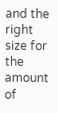and the right size for the amount of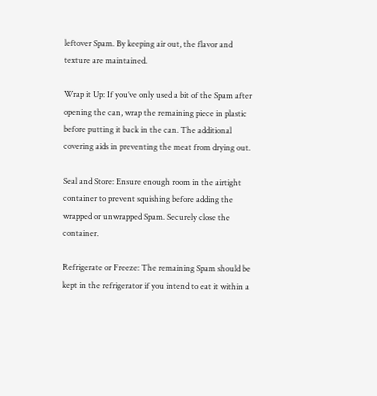leftover Spam. By keeping air out, the flavor and texture are maintained.

Wrap it Up: If you’ve only used a bit of the Spam after opening the can, wrap the remaining piece in plastic before putting it back in the can. The additional covering aids in preventing the meat from drying out.

Seal and Store: Ensure enough room in the airtight container to prevent squishing before adding the wrapped or unwrapped Spam. Securely close the container.

Refrigerate or Freeze: The remaining Spam should be kept in the refrigerator if you intend to eat it within a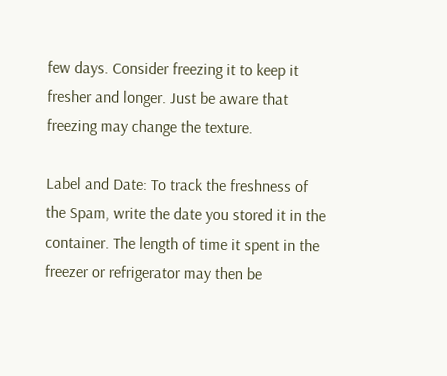few days. Consider freezing it to keep it fresher and longer. Just be aware that freezing may change the texture.

Label and Date: To track the freshness of the Spam, write the date you stored it in the container. The length of time it spent in the freezer or refrigerator may then be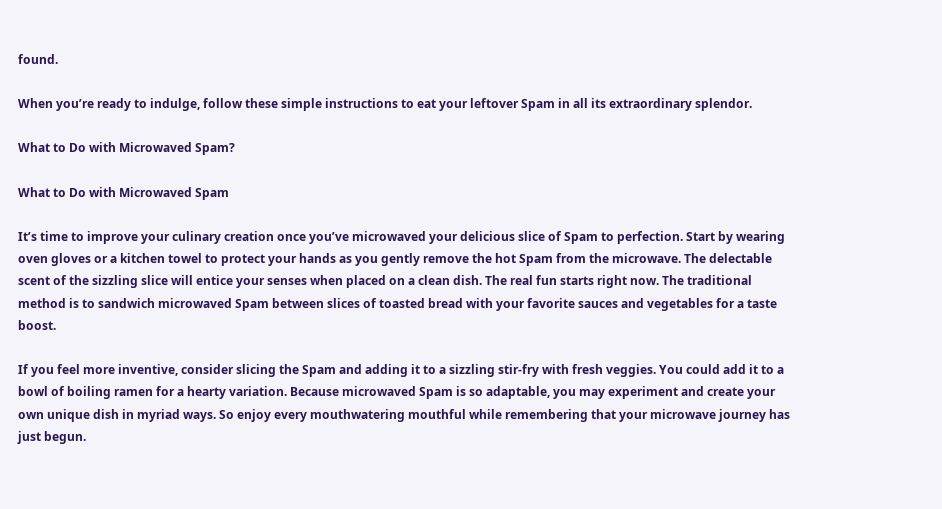found.

When you’re ready to indulge, follow these simple instructions to eat your leftover Spam in all its extraordinary splendor.

What to Do with Microwaved Spam?

What to Do with Microwaved Spam

It’s time to improve your culinary creation once you’ve microwaved your delicious slice of Spam to perfection. Start by wearing oven gloves or a kitchen towel to protect your hands as you gently remove the hot Spam from the microwave. The delectable scent of the sizzling slice will entice your senses when placed on a clean dish. The real fun starts right now. The traditional method is to sandwich microwaved Spam between slices of toasted bread with your favorite sauces and vegetables for a taste boost.

If you feel more inventive, consider slicing the Spam and adding it to a sizzling stir-fry with fresh veggies. You could add it to a bowl of boiling ramen for a hearty variation. Because microwaved Spam is so adaptable, you may experiment and create your own unique dish in myriad ways. So enjoy every mouthwatering mouthful while remembering that your microwave journey has just begun.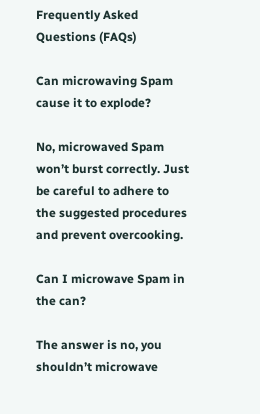Frequently Asked Questions (FAQs)

Can microwaving Spam cause it to explode?

No, microwaved Spam won’t burst correctly. Just be careful to adhere to the suggested procedures and prevent overcooking.

Can I microwave Spam in the can?

The answer is no, you shouldn’t microwave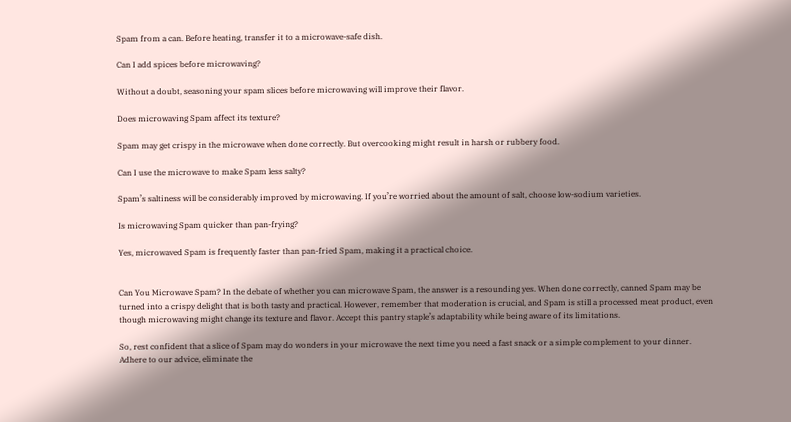Spam from a can. Before heating, transfer it to a microwave-safe dish.

Can I add spices before microwaving?

Without a doubt, seasoning your spam slices before microwaving will improve their flavor.

Does microwaving Spam affect its texture?

Spam may get crispy in the microwave when done correctly. But overcooking might result in harsh or rubbery food.

Can I use the microwave to make Spam less salty?

Spam’s saltiness will be considerably improved by microwaving. If you’re worried about the amount of salt, choose low-sodium varieties.

Is microwaving Spam quicker than pan-frying?

Yes, microwaved Spam is frequently faster than pan-fried Spam, making it a practical choice.


Can You Microwave Spam? In the debate of whether you can microwave Spam, the answer is a resounding yes. When done correctly, canned Spam may be turned into a crispy delight that is both tasty and practical. However, remember that moderation is crucial, and Spam is still a processed meat product, even though microwaving might change its texture and flavor. Accept this pantry staple’s adaptability while being aware of its limitations.

So, rest confident that a slice of Spam may do wonders in your microwave the next time you need a fast snack or a simple complement to your dinner. Adhere to our advice, eliminate the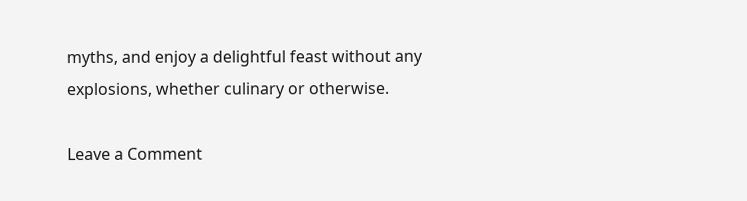myths, and enjoy a delightful feast without any explosions, whether culinary or otherwise.

Leave a Comment